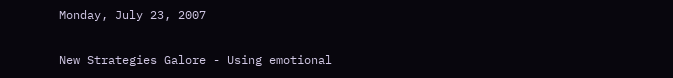Monday, July 23, 2007

New Strategies Galore - Using emotional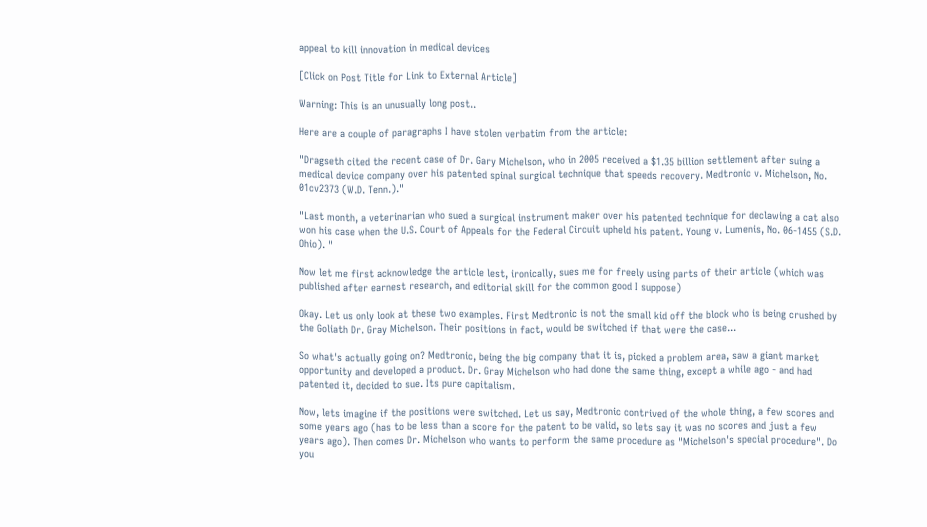appeal to kill innovation in medical devices

[Click on Post Title for Link to External Article]

Warning: This is an unusually long post..

Here are a couple of paragraphs I have stolen verbatim from the article:

"Dragseth cited the recent case of Dr. Gary Michelson, who in 2005 received a $1.35 billion settlement after suing a medical device company over his patented spinal surgical technique that speeds recovery. Medtronic v. Michelson, No. 01cv2373 (W.D. Tenn.)."

"Last month, a veterinarian who sued a surgical instrument maker over his patented technique for declawing a cat also won his case when the U.S. Court of Appeals for the Federal Circuit upheld his patent. Young v. Lumenis, No. 06-1455 (S.D. Ohio). "

Now let me first acknowledge the article lest, ironically, sues me for freely using parts of their article (which was published after earnest research, and editorial skill for the common good I suppose)

Okay. Let us only look at these two examples. First Medtronic is not the small kid off the block who is being crushed by the Goliath Dr. Gray Michelson. Their positions in fact, would be switched if that were the case...

So what's actually going on? Medtronic, being the big company that it is, picked a problem area, saw a giant market opportunity and developed a product. Dr. Gray Michelson who had done the same thing, except a while ago - and had patented it, decided to sue. Its pure capitalism.

Now, lets imagine if the positions were switched. Let us say, Medtronic contrived of the whole thing, a few scores and some years ago (has to be less than a score for the patent to be valid, so lets say it was no scores and just a few years ago). Then comes Dr. Michelson who wants to perform the same procedure as "Michelson's special procedure". Do you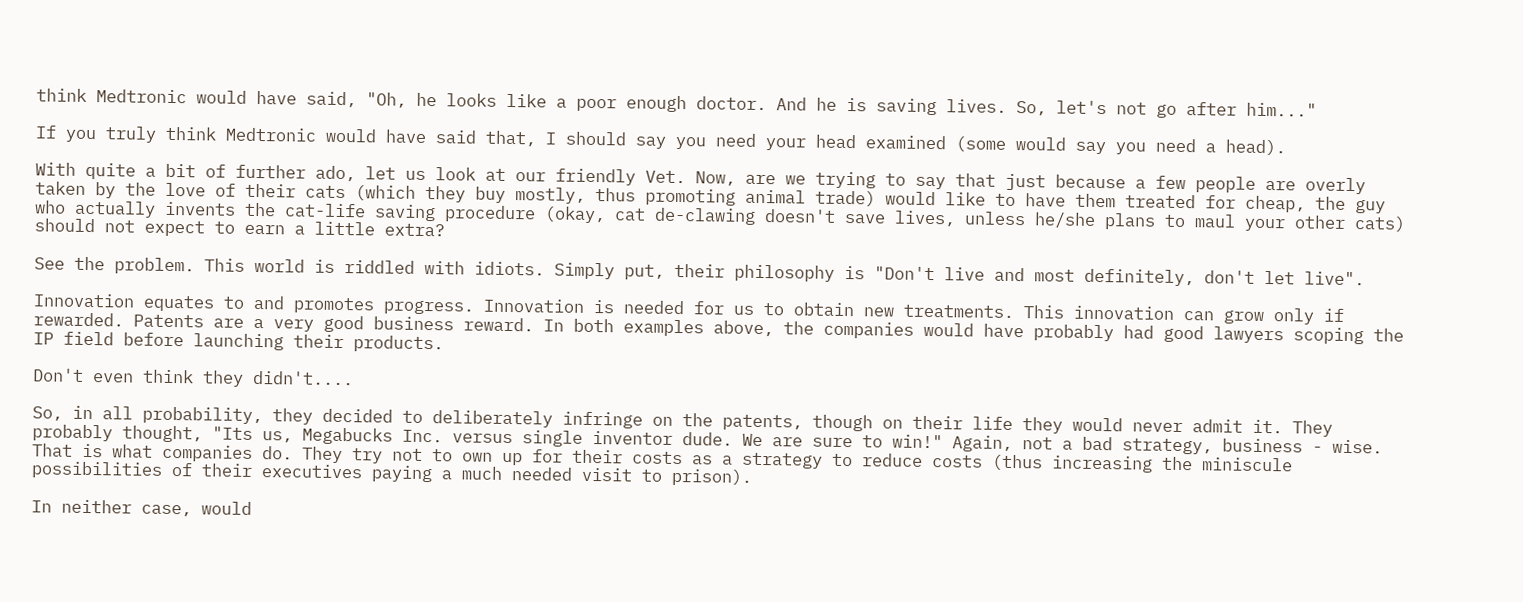think Medtronic would have said, "Oh, he looks like a poor enough doctor. And he is saving lives. So, let's not go after him..."

If you truly think Medtronic would have said that, I should say you need your head examined (some would say you need a head).

With quite a bit of further ado, let us look at our friendly Vet. Now, are we trying to say that just because a few people are overly taken by the love of their cats (which they buy mostly, thus promoting animal trade) would like to have them treated for cheap, the guy who actually invents the cat-life saving procedure (okay, cat de-clawing doesn't save lives, unless he/she plans to maul your other cats) should not expect to earn a little extra?

See the problem. This world is riddled with idiots. Simply put, their philosophy is "Don't live and most definitely, don't let live".

Innovation equates to and promotes progress. Innovation is needed for us to obtain new treatments. This innovation can grow only if rewarded. Patents are a very good business reward. In both examples above, the companies would have probably had good lawyers scoping the IP field before launching their products.

Don't even think they didn't....

So, in all probability, they decided to deliberately infringe on the patents, though on their life they would never admit it. They probably thought, "Its us, Megabucks Inc. versus single inventor dude. We are sure to win!" Again, not a bad strategy, business - wise. That is what companies do. They try not to own up for their costs as a strategy to reduce costs (thus increasing the miniscule possibilities of their executives paying a much needed visit to prison).

In neither case, would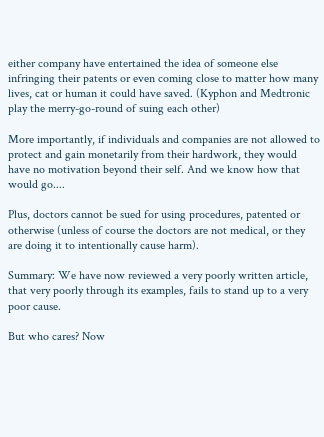either company have entertained the idea of someone else infringing their patents or even coming close to matter how many lives, cat or human it could have saved. (Kyphon and Medtronic play the merry-go-round of suing each other)

More importantly, if individuals and companies are not allowed to protect and gain monetarily from their hardwork, they would have no motivation beyond their self. And we know how that would go....

Plus, doctors cannot be sued for using procedures, patented or otherwise (unless of course the doctors are not medical, or they are doing it to intentionally cause harm).

Summary: We have now reviewed a very poorly written article, that very poorly through its examples, fails to stand up to a very poor cause.

But who cares? Now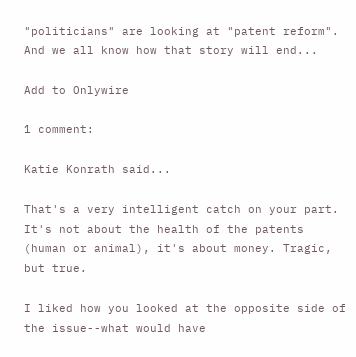"politicians" are looking at "patent reform". And we all know how that story will end...

Add to Onlywire

1 comment:

Katie Konrath said...

That's a very intelligent catch on your part. It's not about the health of the patents (human or animal), it's about money. Tragic, but true.

I liked how you looked at the opposite side of the issue--what would have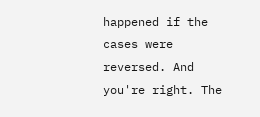happened if the cases were reversed. And you're right. The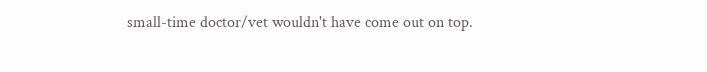small-time doctor/vet wouldn't have come out on top.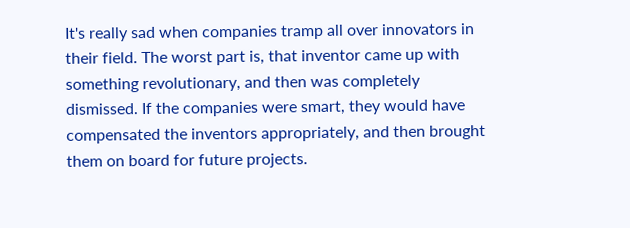It's really sad when companies tramp all over innovators in their field. The worst part is, that inventor came up with something revolutionary, and then was completely dismissed. If the companies were smart, they would have compensated the inventors appropriately, and then brought them on board for future projects.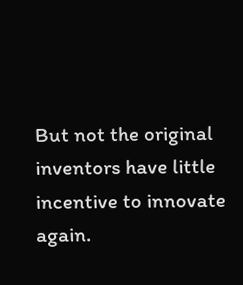But not the original inventors have little incentive to innovate again.